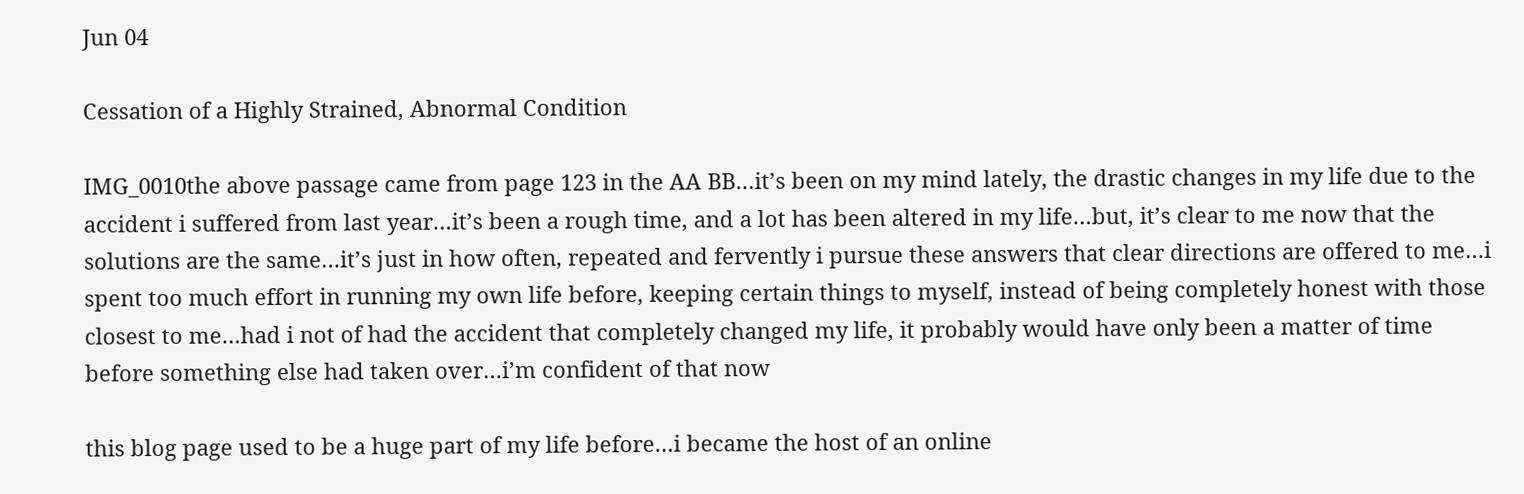Jun 04

Cessation of a Highly Strained, Abnormal Condition

IMG_0010the above passage came from page 123 in the AA BB…it’s been on my mind lately, the drastic changes in my life due to the accident i suffered from last year…it’s been a rough time, and a lot has been altered in my life…but, it’s clear to me now that the solutions are the same…it’s just in how often, repeated and fervently i pursue these answers that clear directions are offered to me…i spent too much effort in running my own life before, keeping certain things to myself, instead of being completely honest with those closest to me…had i not of had the accident that completely changed my life, it probably would have only been a matter of time before something else had taken over…i’m confident of that now

this blog page used to be a huge part of my life before…i became the host of an online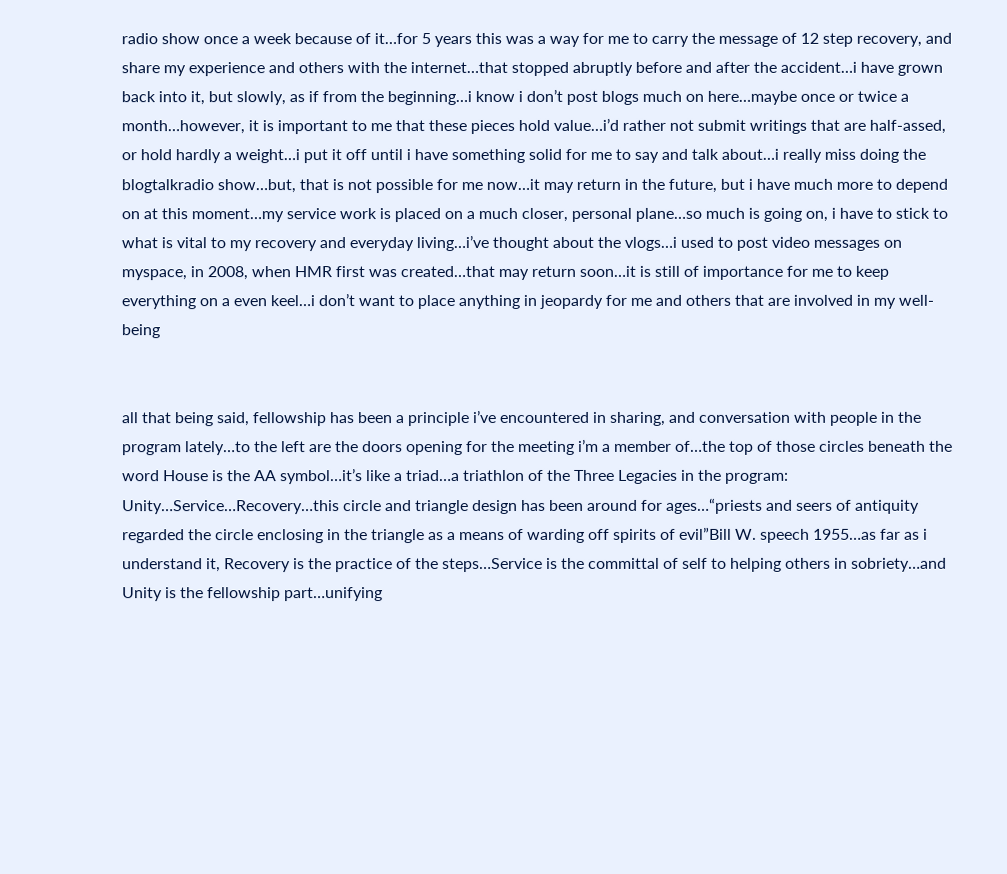radio show once a week because of it…for 5 years this was a way for me to carry the message of 12 step recovery, and share my experience and others with the internet…that stopped abruptly before and after the accident…i have grown back into it, but slowly, as if from the beginning…i know i don’t post blogs much on here…maybe once or twice a month…however, it is important to me that these pieces hold value…i’d rather not submit writings that are half-assed, or hold hardly a weight…i put it off until i have something solid for me to say and talk about…i really miss doing the blogtalkradio show…but, that is not possible for me now…it may return in the future, but i have much more to depend on at this moment…my service work is placed on a much closer, personal plane…so much is going on, i have to stick to what is vital to my recovery and everyday living…i’ve thought about the vlogs…i used to post video messages on myspace, in 2008, when HMR first was created…that may return soon…it is still of importance for me to keep everything on a even keel…i don’t want to place anything in jeopardy for me and others that are involved in my well-being


all that being said, fellowship has been a principle i’ve encountered in sharing, and conversation with people in the program lately…to the left are the doors opening for the meeting i’m a member of…the top of those circles beneath the word House is the AA symbol…it’s like a triad…a triathlon of the Three Legacies in the program:  Unity…Service…Recovery…this circle and triangle design has been around for ages…“priests and seers of antiquity regarded the circle enclosing in the triangle as a means of warding off spirits of evil”Bill W. speech 1955…as far as i understand it, Recovery is the practice of the steps…Service is the committal of self to helping others in sobriety…and Unity is the fellowship part…unifying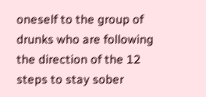oneself to the group of drunks who are following the direction of the 12 steps to stay sober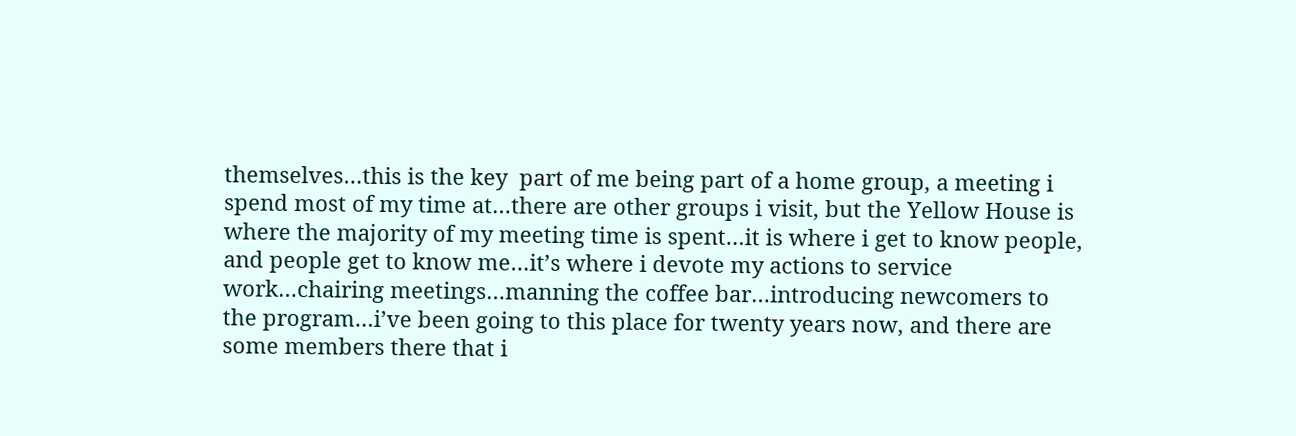themselves…this is the key  part of me being part of a home group, a meeting i spend most of my time at…there are other groups i visit, but the Yellow House is where the majority of my meeting time is spent…it is where i get to know people, and people get to know me…it’s where i devote my actions to service work…chairing meetings…manning the coffee bar…introducing newcomers to the program…i’ve been going to this place for twenty years now, and there are some members there that i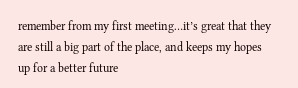remember from my first meeting…it’s great that they are still a big part of the place, and keeps my hopes up for a better future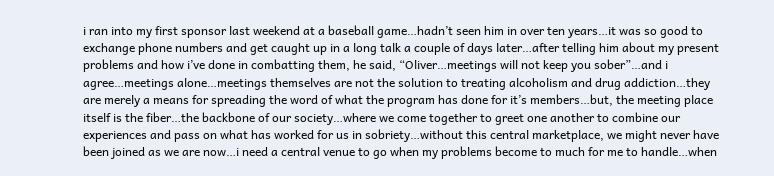i ran into my first sponsor last weekend at a baseball game…hadn’t seen him in over ten years…it was so good to exchange phone numbers and get caught up in a long talk a couple of days later…after telling him about my present problems and how i’ve done in combatting them, he said, “Oliver…meetings will not keep you sober”…and i agree…meetings alone…meetings themselves are not the solution to treating alcoholism and drug addiction…they are merely a means for spreading the word of what the program has done for it’s members…but, the meeting place itself is the fiber…the backbone of our society…where we come together to greet one another to combine our experiences and pass on what has worked for us in sobriety…without this central marketplace, we might never have been joined as we are now…i need a central venue to go when my problems become to much for me to handle…when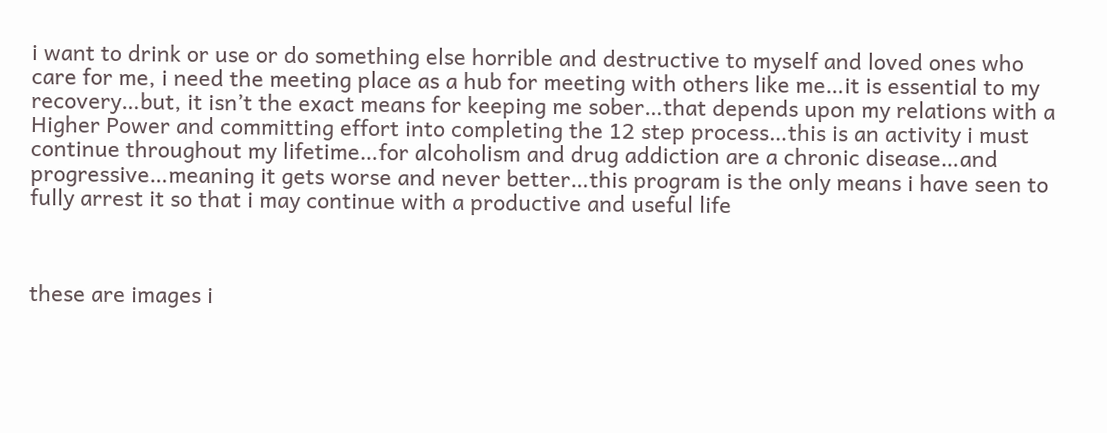i want to drink or use or do something else horrible and destructive to myself and loved ones who care for me, i need the meeting place as a hub for meeting with others like me…it is essential to my recovery…but, it isn’t the exact means for keeping me sober…that depends upon my relations with a Higher Power and committing effort into completing the 12 step process…this is an activity i must continue throughout my lifetime…for alcoholism and drug addiction are a chronic disease…and progressive…meaning it gets worse and never better…this program is the only means i have seen to fully arrest it so that i may continue with a productive and useful life



these are images i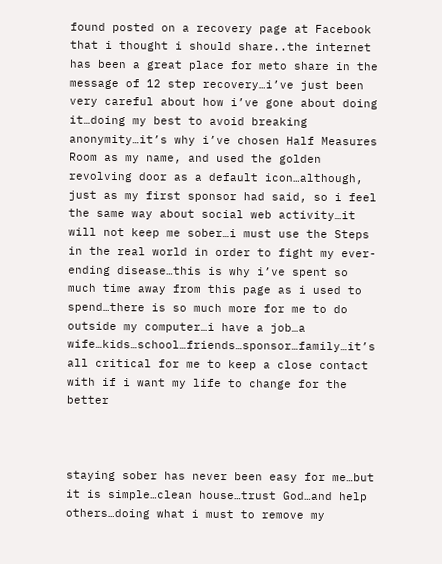found posted on a recovery page at Facebook that i thought i should share..the internet has been a great place for meto share in the message of 12 step recovery…i’ve just been very careful about how i’ve gone about doing it…doing my best to avoid breaking anonymity…it’s why i’ve chosen Half Measures Room as my name, and used the golden revolving door as a default icon…although, just as my first sponsor had said, so i feel the same way about social web activity…it will not keep me sober…i must use the Steps in the real world in order to fight my ever-ending disease…this is why i’ve spent so much time away from this page as i used to spend…there is so much more for me to do outside my computer…i have a job…a wife…kids…school…friends…sponsor…family…it’s all critical for me to keep a close contact with if i want my life to change for the better



staying sober has never been easy for me…but it is simple…clean house…trust God…and help others…doing what i must to remove my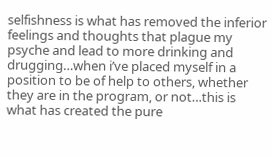selfishness is what has removed the inferior feelings and thoughts that plague my psyche and lead to more drinking and drugging…when i’ve placed myself in a position to be of help to others, whether they are in the program, or not…this is what has created the pure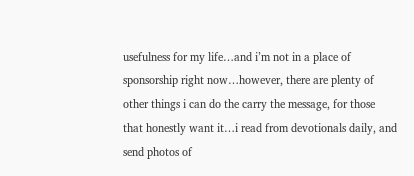usefulness for my life…and i’m not in a place of sponsorship right now…however, there are plenty of other things i can do the carry the message, for those that honestly want it…i read from devotionals daily, and send photos of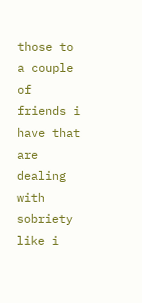those to a couple of friends i have that are dealing with sobriety like i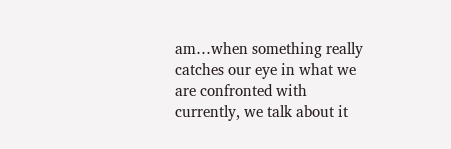am…when something really catches our eye in what we are confronted with currently, we talk about it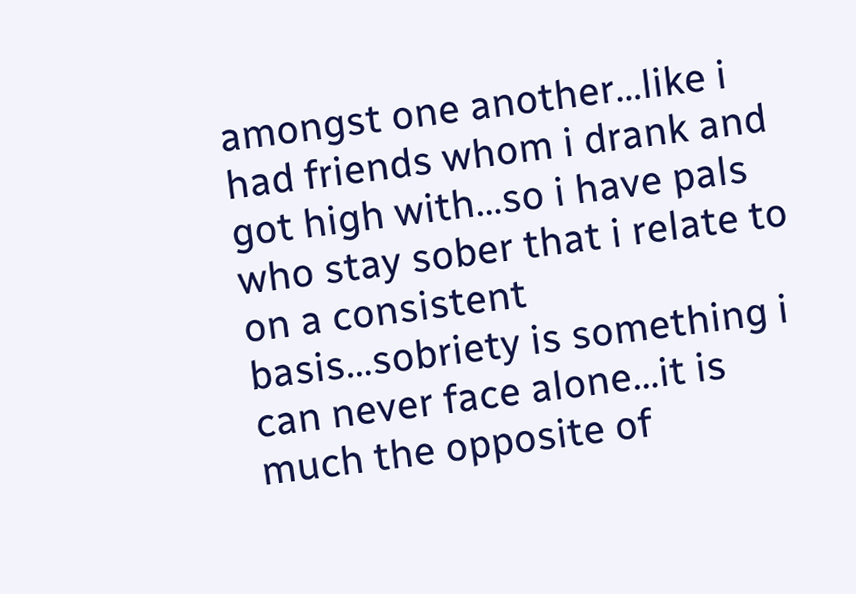amongst one another…like i had friends whom i drank and got high with…so i have pals who stay sober that i relate to on a consistent basis…sobriety is something i can never face alone…it is much the opposite of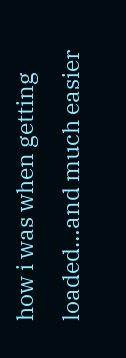how i was when getting loaded…and much easier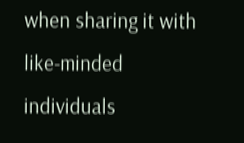when sharing it with like-minded individuals